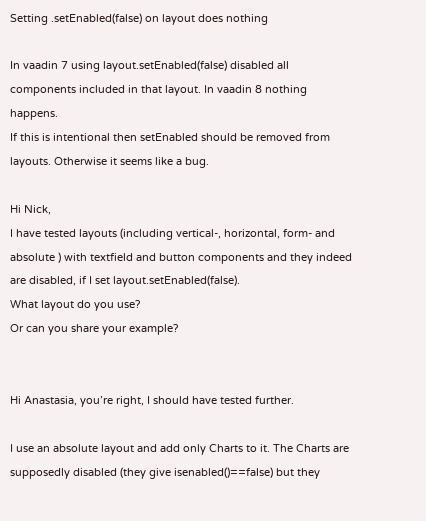Setting .setEnabled(false) on layout does nothing

In vaadin 7 using layout.setEnabled(false) disabled all components included in that layout. In vaadin 8 nothing happens.
If this is intentional then setEnabled should be removed from layouts. Otherwise it seems like a bug.

Hi Nick,
I have tested layouts (including vertical-, horizontal, form- and absolute ) with textfield and button components and they indeed are disabled, if I set layout.setEnabled(false).
What layout do you use?
Or can you share your example?


Hi Anastasia, you’re right, I should have tested further.

I use an absolute layout and add only Charts to it. The Charts are supposedly disabled (they give isenabled()==false) but they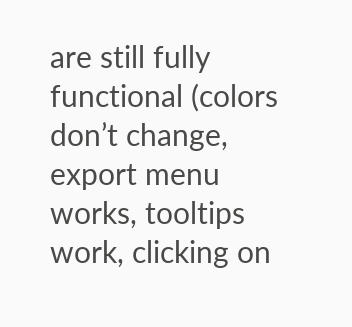are still fully functional (colors don’t change, export menu works, tooltips work, clicking on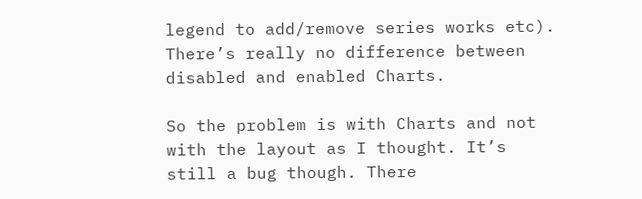legend to add/remove series works etc). There’s really no difference between disabled and enabled Charts.

So the problem is with Charts and not with the layout as I thought. It’s still a bug though. There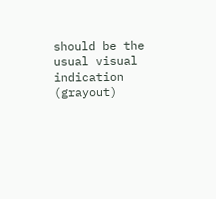should be the usual visual indication (grayout)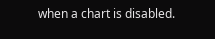when a chart is disabled.